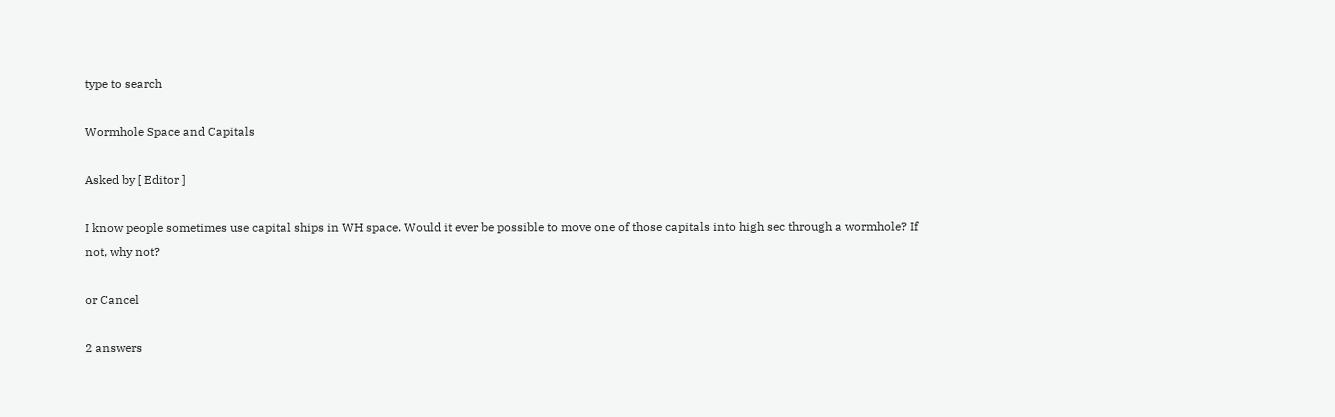type to search

Wormhole Space and Capitals

Asked by [ Editor ]

I know people sometimes use capital ships in WH space. Would it ever be possible to move one of those capitals into high sec through a wormhole? If not, why not?

or Cancel

2 answers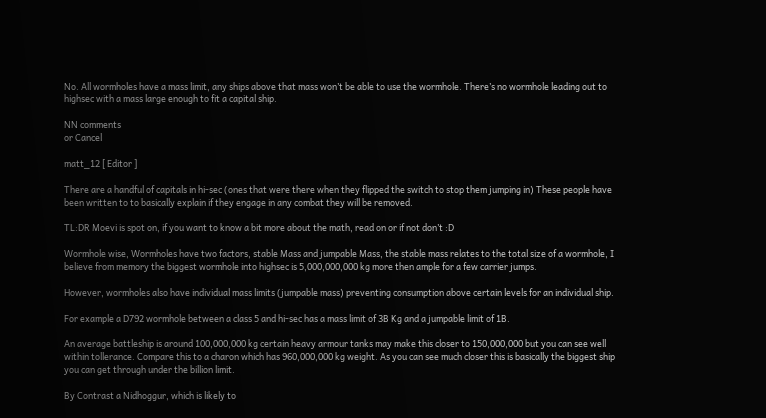No. All wormholes have a mass limit, any ships above that mass won’t be able to use the wormhole. There’s no wormhole leading out to highsec with a mass large enough to fit a capital ship.

NN comments
or Cancel

matt_12 [ Editor ]

There are a handful of capitals in hi-sec (ones that were there when they flipped the switch to stop them jumping in) These people have been written to to basically explain if they engage in any combat they will be removed.

TL:DR Moevi is spot on, if you want to know a bit more about the math, read on or if not don’t :D

Wormhole wise, Wormholes have two factors, stable Mass and jumpable Mass, the stable mass relates to the total size of a wormhole, I believe from memory the biggest wormhole into highsec is 5,000,000,000 kg more then ample for a few carrier jumps.

However, wormholes also have individual mass limits (jumpable mass) preventing consumption above certain levels for an individual ship.

For example a D792 wormhole between a class 5 and hi-sec has a mass limit of 3B Kg and a jumpable limit of 1B.

An average battleship is around 100,000,000 kg certain heavy armour tanks may make this closer to 150,000,000 but you can see well within tollerance. Compare this to a charon which has 960,000,000 kg weight. As you can see much closer this is basically the biggest ship you can get through under the billion limit.

By Contrast a Nidhoggur, which is likely to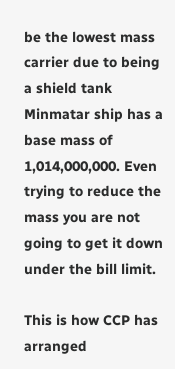be the lowest mass carrier due to being a shield tank Minmatar ship has a base mass of 1,014,000,000. Even trying to reduce the mass you are not going to get it down under the bill limit.

This is how CCP has arranged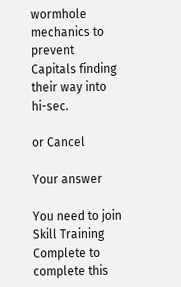wormhole mechanics to prevent Capitals finding their way into hi-sec.

or Cancel

Your answer

You need to join Skill Training Complete to complete this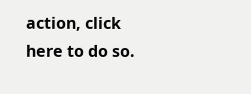action, click here to do so.